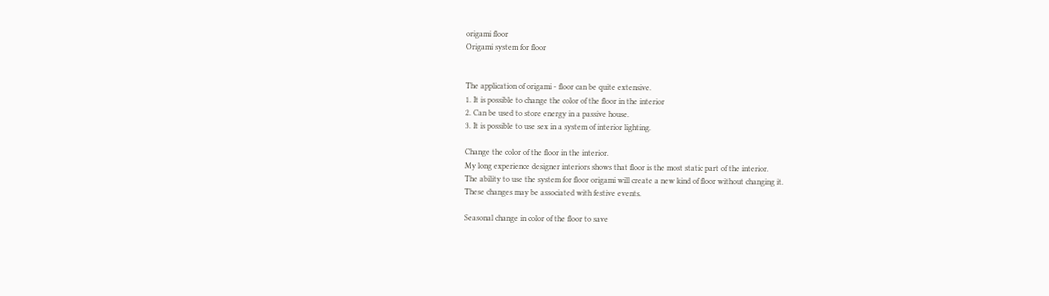origami floor
Origami system for floor


The application of origami - floor can be quite extensive.
1. It is possible to change the color of the floor in the interior
2. Can be used to store energy in a passive house.
3. It is possible to use sex in a system of interior lighting.

Change the color of the floor in the interior.
My long experience designer interiors shows that floor is the most static part of the interior.
The ability to use the system for floor origami will create a new kind of floor without changing it.
These changes may be associated with festive events.

Seasonal change in color of the floor to save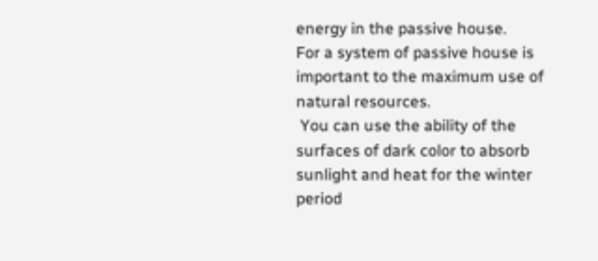energy in the passive house.
For a system of passive house is important to the maximum use of natural resources.
 You can use the ability of the surfaces of dark color to absorb sunlight and heat for the winter period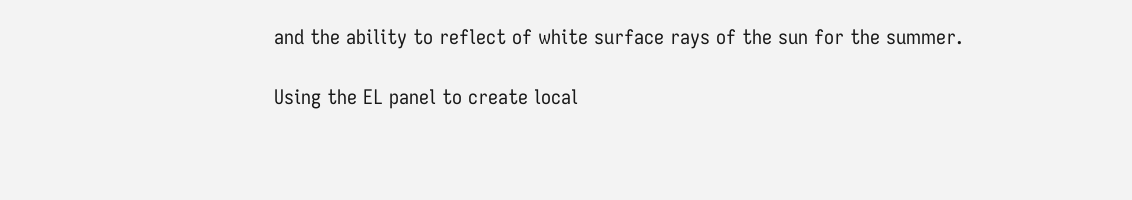and the ability to reflect of white surface rays of the sun for the summer.

Using the EL panel to create local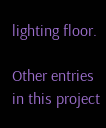lighting floor.

Other entries in this project